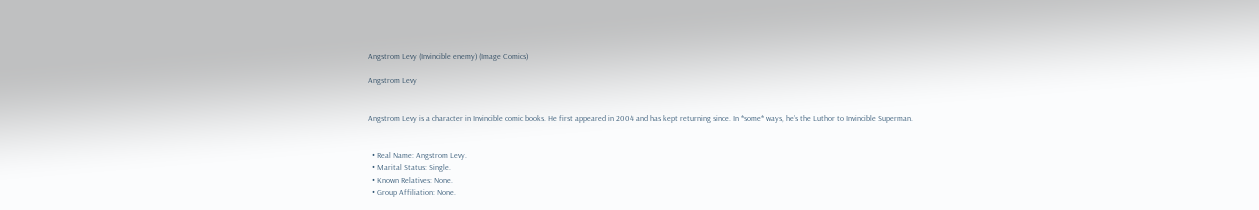Angstrom Levy (Invincible enemy) (Image Comics)

Angstrom Levy


Angstrom Levy is a character in Invincible comic books. He first appeared in 2004 and has kept returning since. In *some* ways, he’s the Luthor to Invincible Superman.


  • Real Name: Angstrom Levy.
  • Marital Status: Single.
  • Known Relatives: None.
  • Group Affiliation: None.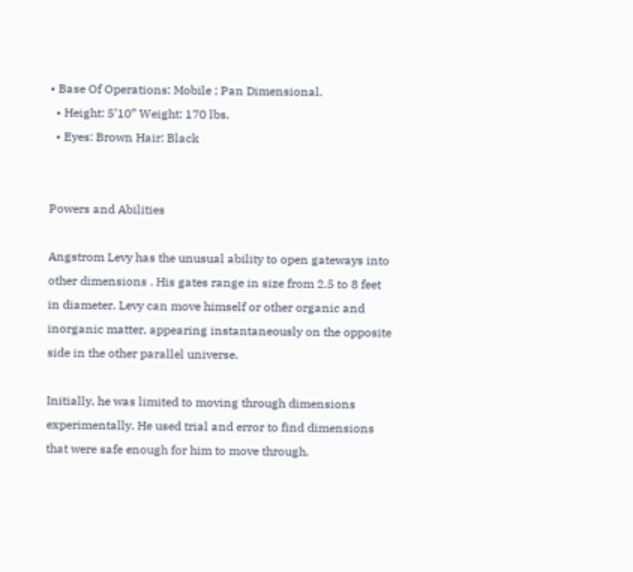• Base Of Operations: Mobile ; Pan Dimensional.
  • Height: 5’10” Weight: 170 lbs.
  • Eyes: Brown Hair: Black


Powers and Abilities

Angstrom Levy has the unusual ability to open gateways into other dimensions . His gates range in size from 2.5 to 8 feet in diameter. Levy can move himself or other organic and inorganic matter, appearing instantaneously on the opposite side in the other parallel universe.

Initially, he was limited to moving through dimensions experimentally. He used trial and error to find dimensions that were safe enough for him to move through.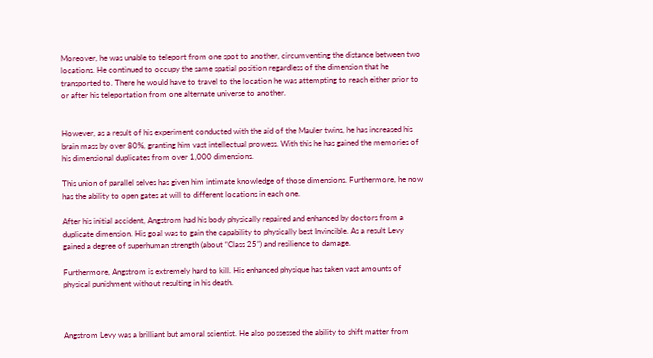Moreover, he was unable to teleport from one spot to another, circumventing the distance between two locations. He continued to occupy the same spatial position regardless of the dimension that he transported to. There he would have to travel to the location he was attempting to reach either prior to or after his teleportation from one alternate universe to another.


However, as a result of his experiment conducted with the aid of the Mauler twins, he has increased his brain mass by over 80%, granting him vast intellectual prowess. With this he has gained the memories of his dimensional duplicates from over 1,000 dimensions.

This union of parallel selves has given him intimate knowledge of those dimensions. Furthermore, he now has the ability to open gates at will to different locations in each one.

After his initial accident, Angstrom had his body physically repaired and enhanced by doctors from a duplicate dimension. His goal was to gain the capability to physically best Invincible. As a result Levy gained a degree of superhuman strength (about “Class 25”) and resilience to damage.

Furthermore, Angstrom is extremely hard to kill. His enhanced physique has taken vast amounts of physical punishment without resulting in his death.



Angstrom Levy was a brilliant but amoral scientist. He also possessed the ability to shift matter from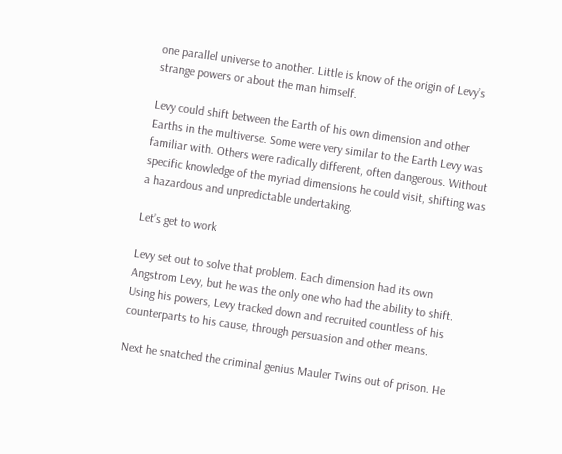one parallel universe to another. Little is know of the origin of Levy’s strange powers or about the man himself.

Levy could shift between the Earth of his own dimension and other Earths in the multiverse. Some were very similar to the Earth Levy was familiar with. Others were radically different, often dangerous. Without specific knowledge of the myriad dimensions he could visit, shifting was a hazardous and unpredictable undertaking.

Let’s get to work

Levy set out to solve that problem. Each dimension had its own Angstrom Levy, but he was the only one who had the ability to shift. Using his powers, Levy tracked down and recruited countless of his counterparts to his cause, through persuasion and other means.

Next he snatched the criminal genius Mauler Twins out of prison. He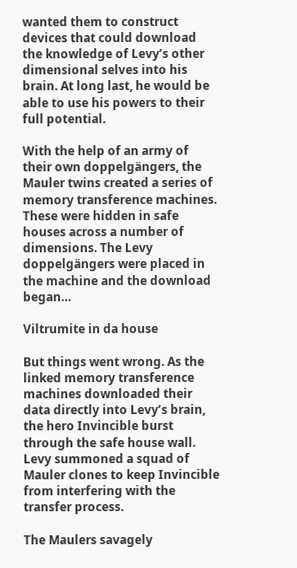wanted them to construct devices that could download the knowledge of Levy’s other dimensional selves into his brain. At long last, he would be able to use his powers to their full potential.

With the help of an army of their own doppelgängers, the Mauler twins created a series of memory transference machines. These were hidden in safe houses across a number of dimensions. The Levy doppelgängers were placed in the machine and the download began…

Viltrumite in da house

But things went wrong. As the linked memory transference machines downloaded their data directly into Levy’s brain, the hero Invincible burst through the safe house wall. Levy summoned a squad of Mauler clones to keep Invincible from interfering with the transfer process.

The Maulers savagely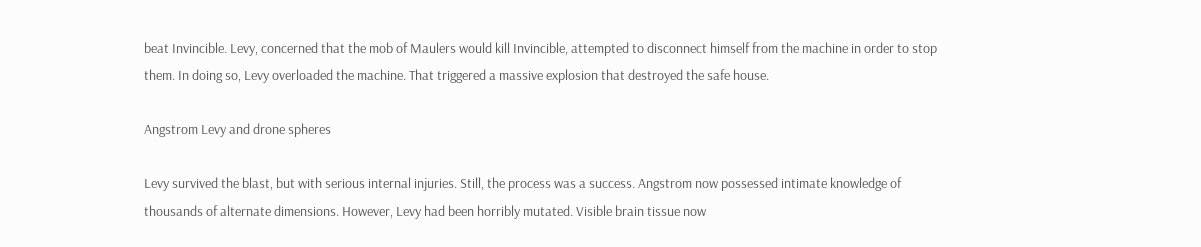beat Invincible. Levy, concerned that the mob of Maulers would kill Invincible, attempted to disconnect himself from the machine in order to stop them. In doing so, Levy overloaded the machine. That triggered a massive explosion that destroyed the safe house.

Angstrom Levy and drone spheres

Levy survived the blast, but with serious internal injuries. Still, the process was a success. Angstrom now possessed intimate knowledge of thousands of alternate dimensions. However, Levy had been horribly mutated. Visible brain tissue now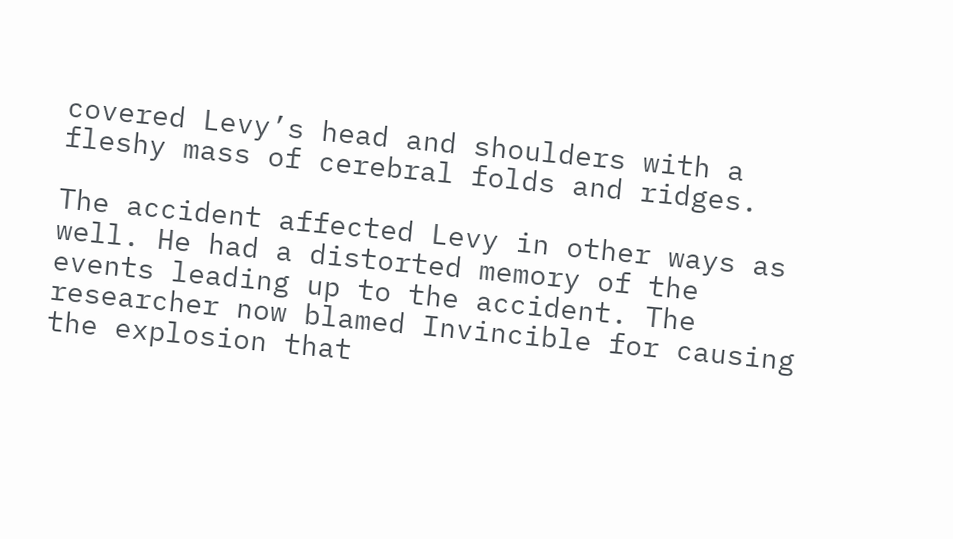covered Levy’s head and shoulders with a fleshy mass of cerebral folds and ridges.

The accident affected Levy in other ways as well. He had a distorted memory of the events leading up to the accident. The researcher now blamed Invincible for causing the explosion that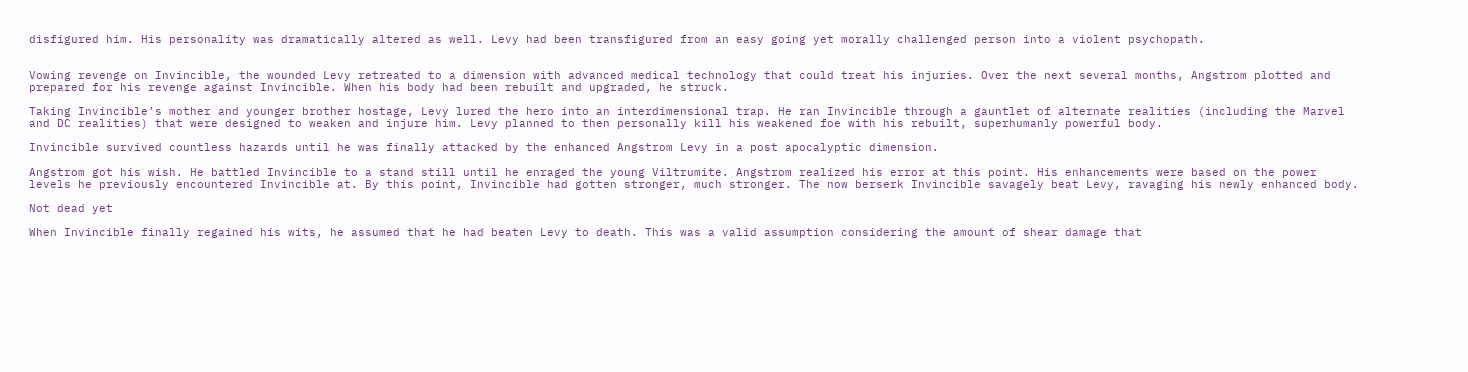disfigured him. His personality was dramatically altered as well. Levy had been transfigured from an easy going yet morally challenged person into a violent psychopath.


Vowing revenge on Invincible, the wounded Levy retreated to a dimension with advanced medical technology that could treat his injuries. Over the next several months, Angstrom plotted and prepared for his revenge against Invincible. When his body had been rebuilt and upgraded, he struck.

Taking Invincible’s mother and younger brother hostage, Levy lured the hero into an interdimensional trap. He ran Invincible through a gauntlet of alternate realities (including the Marvel and DC realities) that were designed to weaken and injure him. Levy planned to then personally kill his weakened foe with his rebuilt, superhumanly powerful body.

Invincible survived countless hazards until he was finally attacked by the enhanced Angstrom Levy in a post apocalyptic dimension.

Angstrom got his wish. He battled Invincible to a stand still until he enraged the young Viltrumite. Angstrom realized his error at this point. His enhancements were based on the power levels he previously encountered Invincible at. By this point, Invincible had gotten stronger, much stronger. The now berserk Invincible savagely beat Levy, ravaging his newly enhanced body.

Not dead yet

When Invincible finally regained his wits, he assumed that he had beaten Levy to death. This was a valid assumption considering the amount of shear damage that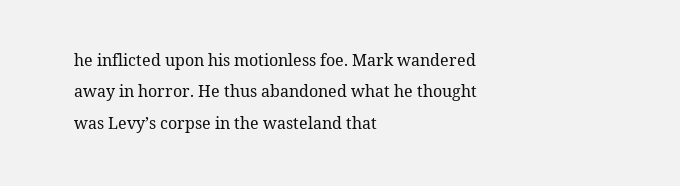he inflicted upon his motionless foe. Mark wandered away in horror. He thus abandoned what he thought was Levy’s corpse in the wasteland that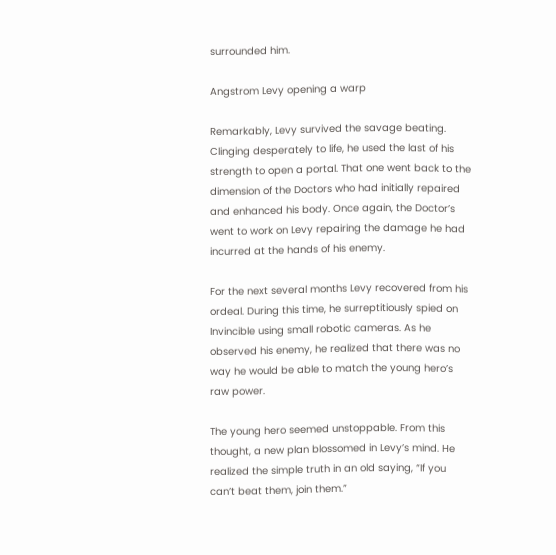surrounded him.

Angstrom Levy opening a warp

Remarkably, Levy survived the savage beating. Clinging desperately to life, he used the last of his strength to open a portal. That one went back to the dimension of the Doctors who had initially repaired and enhanced his body. Once again, the Doctor’s went to work on Levy repairing the damage he had incurred at the hands of his enemy.

For the next several months Levy recovered from his ordeal. During this time, he surreptitiously spied on Invincible using small robotic cameras. As he observed his enemy, he realized that there was no way he would be able to match the young hero’s raw power.

The young hero seemed unstoppable. From this thought, a new plan blossomed in Levy’s mind. He realized the simple truth in an old saying, “If you can’t beat them, join them.”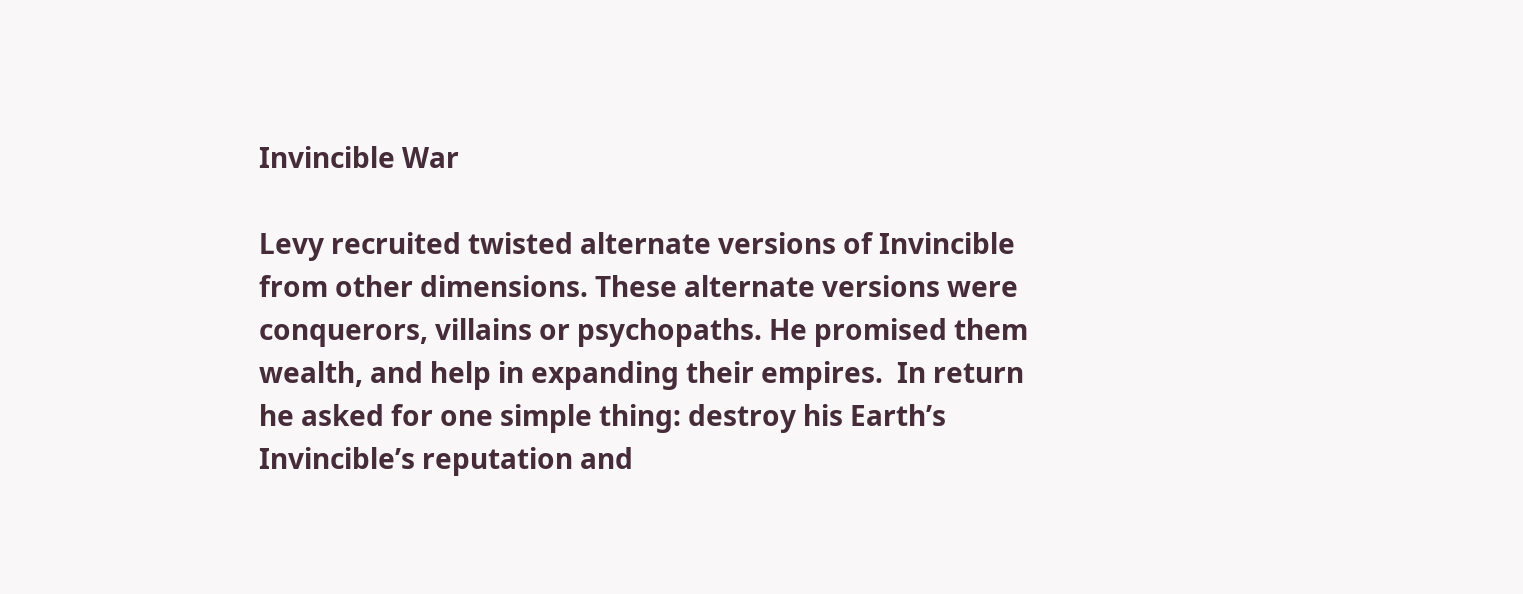Invincible War

Levy recruited twisted alternate versions of Invincible from other dimensions. These alternate versions were conquerors, villains or psychopaths. He promised them wealth, and help in expanding their empires.  In return he asked for one simple thing: destroy his Earth’s Invincible’s reputation and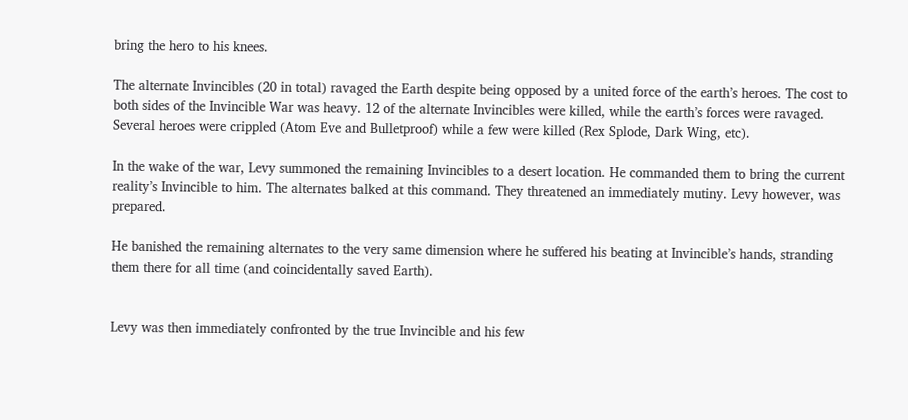bring the hero to his knees.

The alternate Invincibles (20 in total) ravaged the Earth despite being opposed by a united force of the earth’s heroes. The cost to both sides of the Invincible War was heavy. 12 of the alternate Invincibles were killed, while the earth’s forces were ravaged. Several heroes were crippled (Atom Eve and Bulletproof) while a few were killed (Rex Splode, Dark Wing, etc).

In the wake of the war, Levy summoned the remaining Invincibles to a desert location. He commanded them to bring the current reality’s Invincible to him. The alternates balked at this command. They threatened an immediately mutiny. Levy however, was prepared.

He banished the remaining alternates to the very same dimension where he suffered his beating at Invincible’s hands, stranding them there for all time (and coincidentally saved Earth).


Levy was then immediately confronted by the true Invincible and his few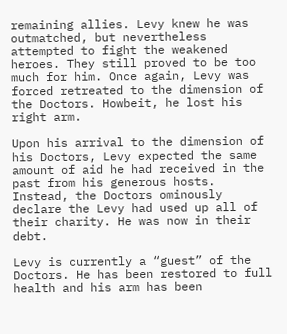remaining allies. Levy knew he was outmatched, but nevertheless attempted to fight the weakened heroes. They still proved to be too much for him. Once again, Levy was forced retreated to the dimension of the Doctors. Howbeit, he lost his right arm.

Upon his arrival to the dimension of his Doctors, Levy expected the same amount of aid he had received in the past from his generous hosts. Instead, the Doctors ominously declare the Levy had used up all of their charity. He was now in their debt.

Levy is currently a “guest” of the Doctors. He has been restored to full health and his arm has been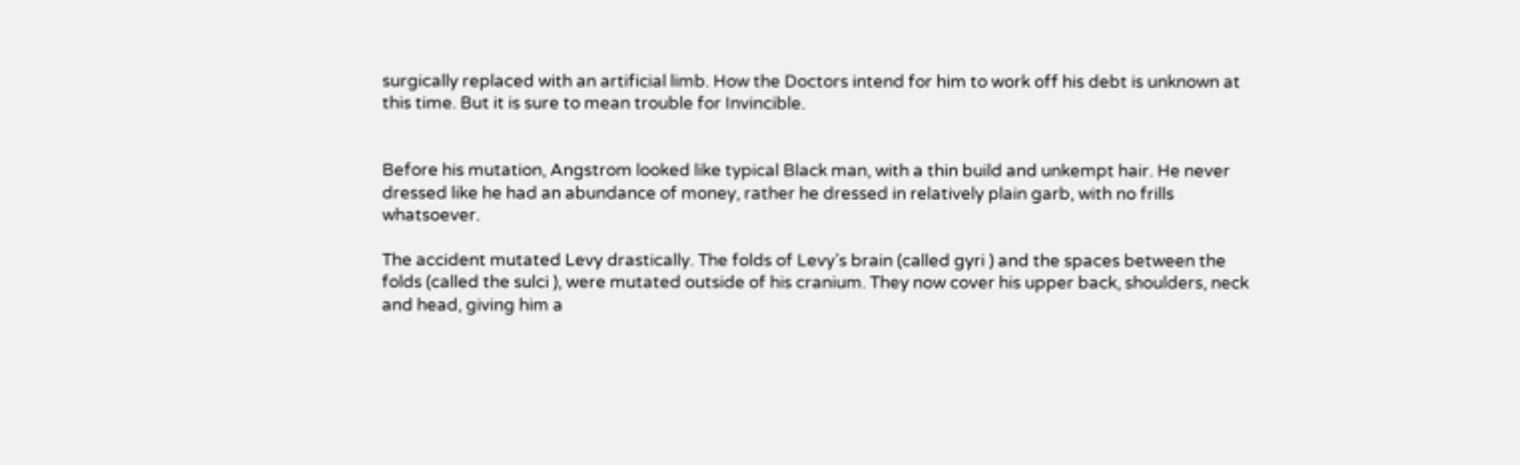surgically replaced with an artificial limb. How the Doctors intend for him to work off his debt is unknown at this time. But it is sure to mean trouble for Invincible.


Before his mutation, Angstrom looked like typical Black man, with a thin build and unkempt hair. He never dressed like he had an abundance of money, rather he dressed in relatively plain garb, with no frills whatsoever.

The accident mutated Levy drastically. The folds of Levy’s brain (called gyri ) and the spaces between the folds (called the sulci ), were mutated outside of his cranium. They now cover his upper back, shoulders, neck and head, giving him a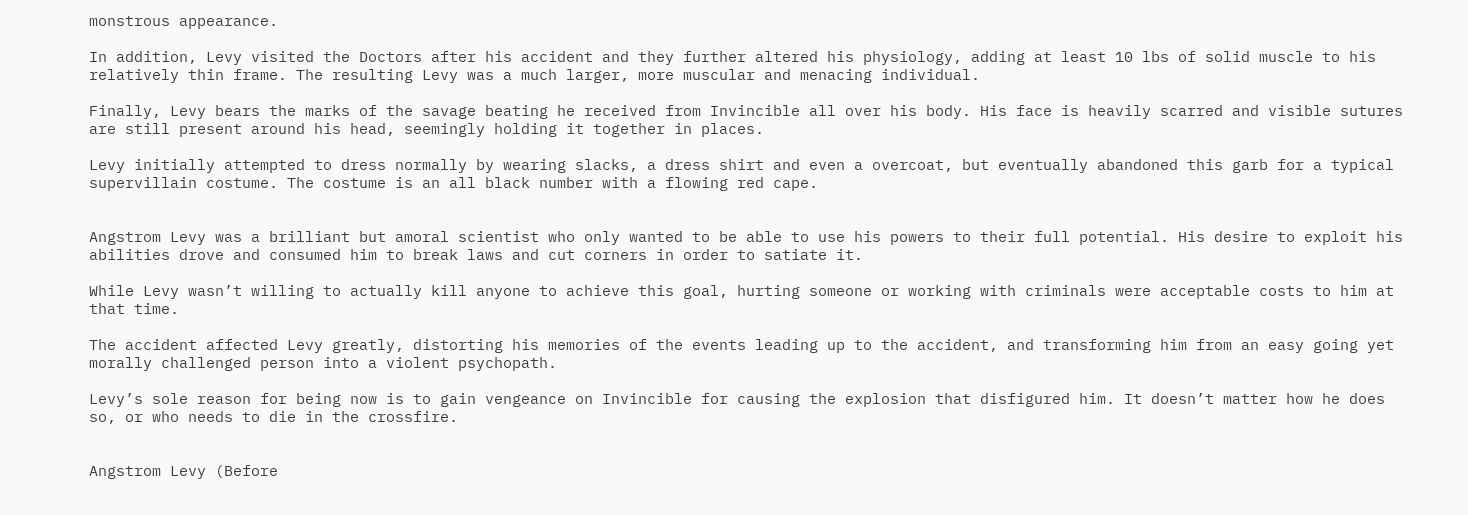monstrous appearance.

In addition, Levy visited the Doctors after his accident and they further altered his physiology, adding at least 10 lbs of solid muscle to his relatively thin frame. The resulting Levy was a much larger, more muscular and menacing individual.

Finally, Levy bears the marks of the savage beating he received from Invincible all over his body. His face is heavily scarred and visible sutures are still present around his head, seemingly holding it together in places.

Levy initially attempted to dress normally by wearing slacks, a dress shirt and even a overcoat, but eventually abandoned this garb for a typical supervillain costume. The costume is an all black number with a flowing red cape.


Angstrom Levy was a brilliant but amoral scientist who only wanted to be able to use his powers to their full potential. His desire to exploit his abilities drove and consumed him to break laws and cut corners in order to satiate it.

While Levy wasn’t willing to actually kill anyone to achieve this goal, hurting someone or working with criminals were acceptable costs to him at that time.

The accident affected Levy greatly, distorting his memories of the events leading up to the accident, and transforming him from an easy going yet morally challenged person into a violent psychopath.

Levy’s sole reason for being now is to gain vengeance on Invincible for causing the explosion that disfigured him. It doesn’t matter how he does so, or who needs to die in the crossfire.


Angstrom Levy (Before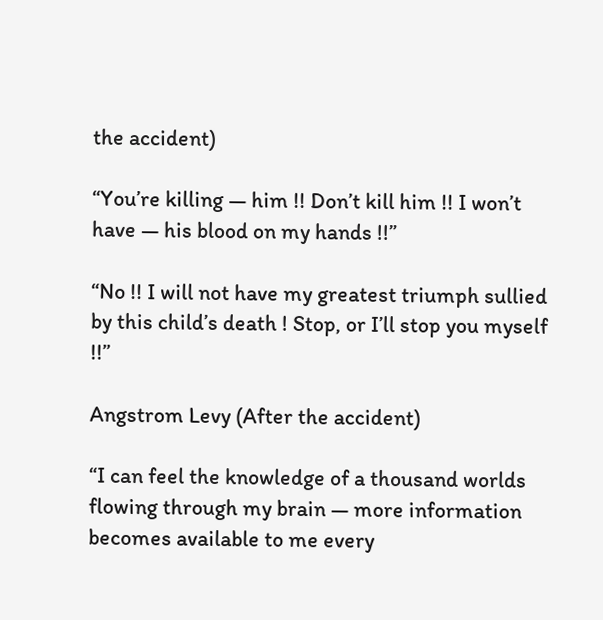the accident)

“You’re killing — him !! Don’t kill him !! I won’t have — his blood on my hands !!”

“No !! I will not have my greatest triumph sullied by this child’s death ! Stop, or I’ll stop you myself !!”

Angstrom Levy (After the accident)

“I can feel the knowledge of a thousand worlds flowing through my brain — more information becomes available to me every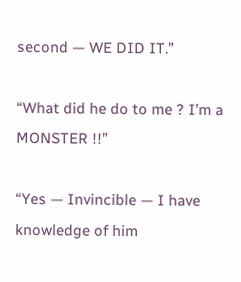second — WE DID IT.”

“What did he do to me ? I’m a MONSTER !!”

“Yes — Invincible — I have knowledge of him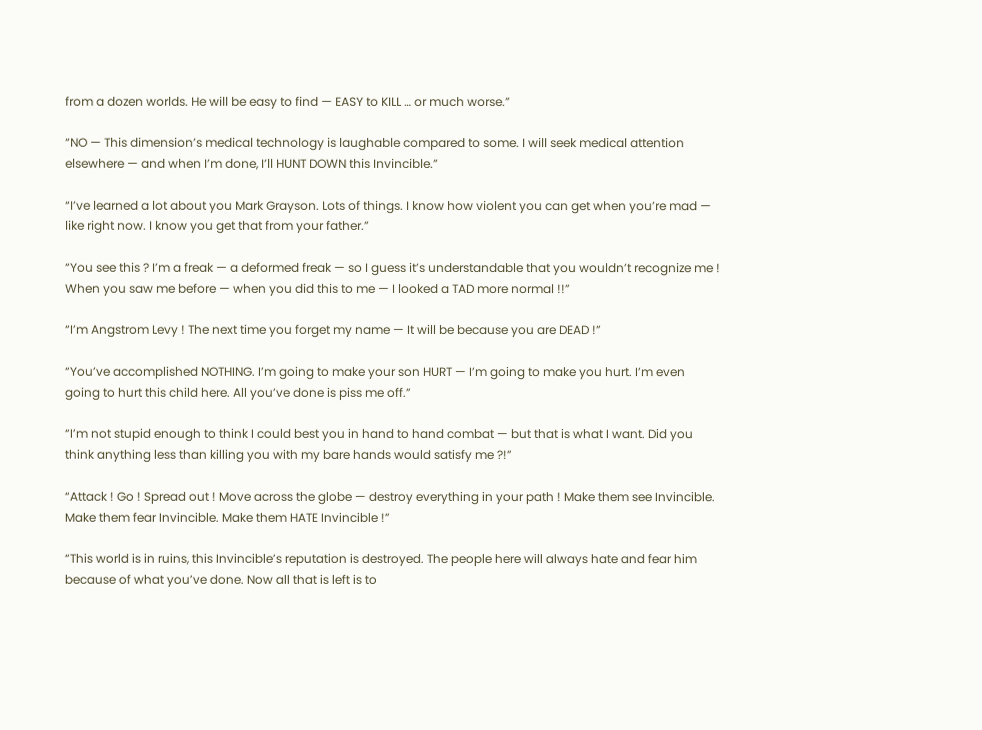from a dozen worlds. He will be easy to find — EASY to KILL … or much worse.”

“NO — This dimension’s medical technology is laughable compared to some. I will seek medical attention elsewhere — and when I’m done, I’ll HUNT DOWN this Invincible.”

“I’ve learned a lot about you Mark Grayson. Lots of things. I know how violent you can get when you’re mad — like right now. I know you get that from your father.”

“You see this ? I’m a freak — a deformed freak — so I guess it’s understandable that you wouldn’t recognize me ! When you saw me before — when you did this to me — I looked a TAD more normal !!”

“I’m Angstrom Levy ! The next time you forget my name — It will be because you are DEAD !”

“You’ve accomplished NOTHING. I’m going to make your son HURT — I’m going to make you hurt. I’m even going to hurt this child here. All you’ve done is piss me off.”

“I’m not stupid enough to think I could best you in hand to hand combat — but that is what I want. Did you think anything less than killing you with my bare hands would satisfy me ?!”

“Attack ! Go ! Spread out ! Move across the globe — destroy everything in your path ! Make them see Invincible. Make them fear Invincible. Make them HATE Invincible !”

“This world is in ruins, this Invincible’s reputation is destroyed. The people here will always hate and fear him because of what you’ve done. Now all that is left is to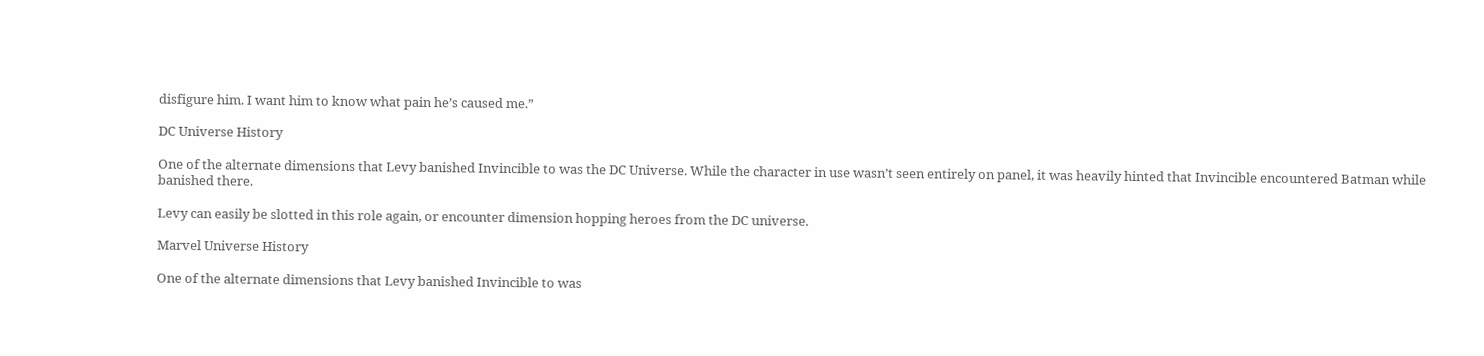disfigure him. I want him to know what pain he’s caused me.”

DC Universe History

One of the alternate dimensions that Levy banished Invincible to was the DC Universe. While the character in use wasn’t seen entirely on panel, it was heavily hinted that Invincible encountered Batman while banished there.

Levy can easily be slotted in this role again, or encounter dimension hopping heroes from the DC universe.

Marvel Universe History

One of the alternate dimensions that Levy banished Invincible to was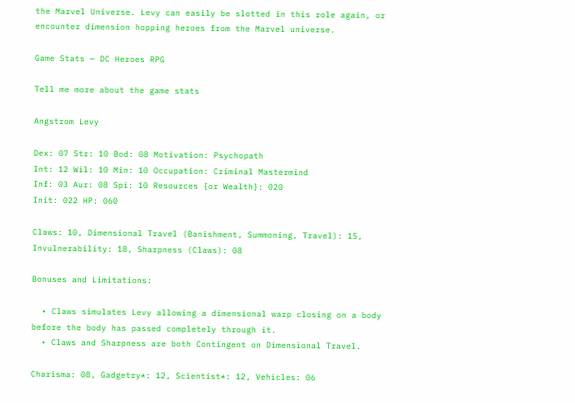the Marvel Universe. Levy can easily be slotted in this role again, or encounter dimension hopping heroes from the Marvel universe.

Game Stats — DC Heroes RPG

Tell me more about the game stats

Angstrom Levy

Dex: 07 Str: 10 Bod: 08 Motivation: Psychopath
Int: 12 Wil: 10 Min: 10 Occupation: Criminal Mastermind
Inf: 03 Aur: 08 Spi: 10 Resources {or Wealth}: 020
Init: 022 HP: 060

Claws: 10, Dimensional Travel (Banishment, Summoning, Travel): 15, Invulnerability: 18, Sharpness (Claws): 08

Bonuses and Limitations:

  • Claws simulates Levy allowing a dimensional warp closing on a body before the body has passed completely through it.
  • Claws and Sharpness are both Contingent on Dimensional Travel.

Charisma: 08, Gadgetry*: 12, Scientist*: 12, Vehicles: 06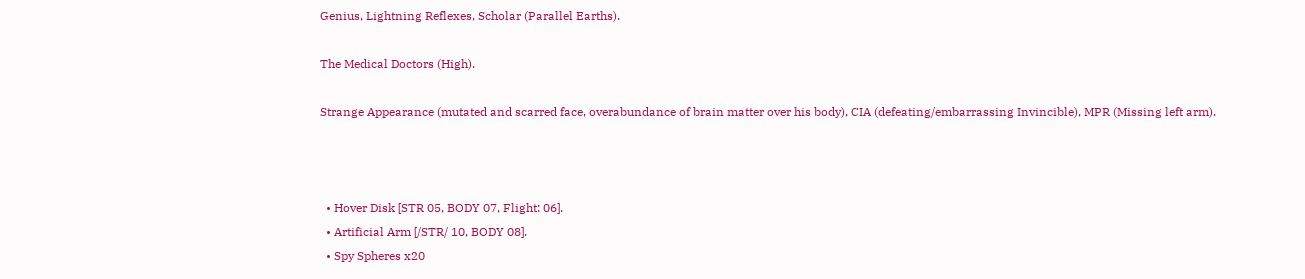Genius, Lightning Reflexes, Scholar (Parallel Earths).

The Medical Doctors (High).

Strange Appearance (mutated and scarred face, overabundance of brain matter over his body), CIA (defeating/embarrassing Invincible), MPR (Missing left arm).



  • Hover Disk [STR 05, BODY 07, Flight: 06].
  • Artificial Arm [/STR/ 10, BODY 08].
  • Spy Spheres x20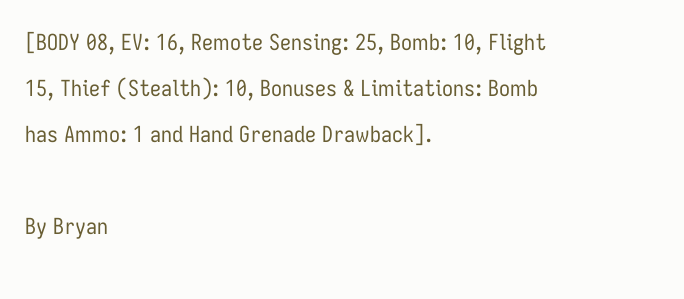[BODY 08, EV: 16, Remote Sensing: 25, Bomb: 10, Flight 15, Thief (Stealth): 10, Bonuses & Limitations: Bomb has Ammo: 1 and Hand Grenade Drawback].

By Bryan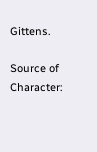Gittens.

Source of Character: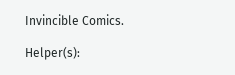Invincible Comics.

Helper(s):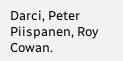Darci, Peter Piispanen, Roy Cowan.